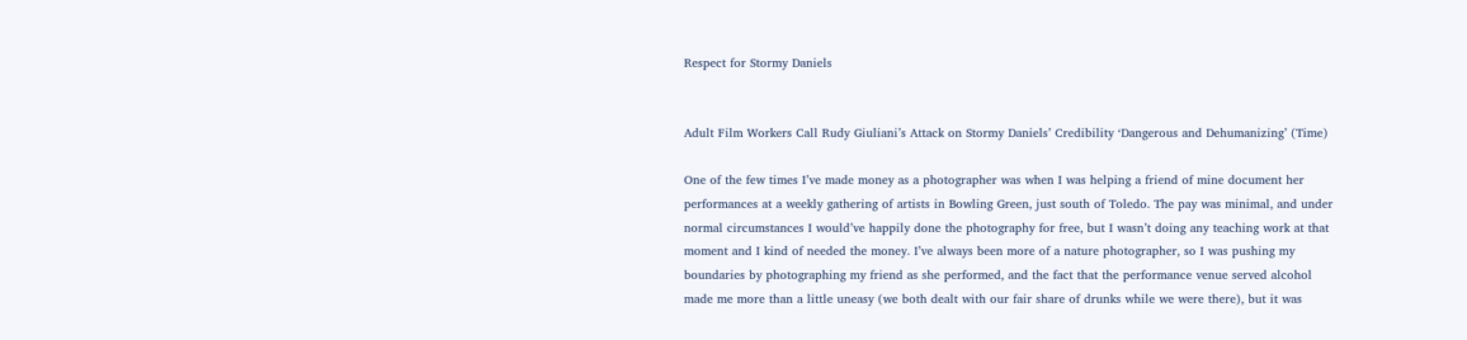Respect for Stormy Daniels


Adult Film Workers Call Rudy Giuliani’s Attack on Stormy Daniels’ Credibility ‘Dangerous and Dehumanizing’ (Time)

One of the few times I’ve made money as a photographer was when I was helping a friend of mine document her performances at a weekly gathering of artists in Bowling Green, just south of Toledo. The pay was minimal, and under normal circumstances I would’ve happily done the photography for free, but I wasn’t doing any teaching work at that moment and I kind of needed the money. I’ve always been more of a nature photographer, so I was pushing my boundaries by photographing my friend as she performed, and the fact that the performance venue served alcohol made me more than a little uneasy (we both dealt with our fair share of drunks while we were there), but it was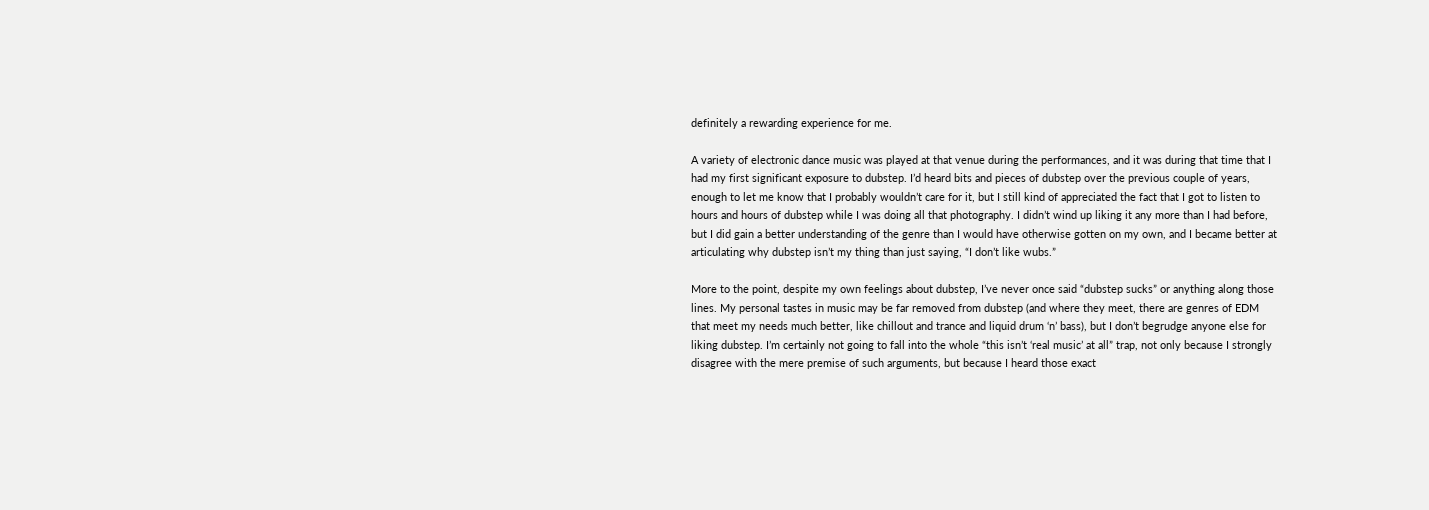definitely a rewarding experience for me.

A variety of electronic dance music was played at that venue during the performances, and it was during that time that I had my first significant exposure to dubstep. I’d heard bits and pieces of dubstep over the previous couple of years, enough to let me know that I probably wouldn’t care for it, but I still kind of appreciated the fact that I got to listen to hours and hours of dubstep while I was doing all that photography. I didn’t wind up liking it any more than I had before, but I did gain a better understanding of the genre than I would have otherwise gotten on my own, and I became better at articulating why dubstep isn’t my thing than just saying, “I don’t like wubs.”

More to the point, despite my own feelings about dubstep, I’ve never once said “dubstep sucks” or anything along those lines. My personal tastes in music may be far removed from dubstep (and where they meet, there are genres of EDM that meet my needs much better, like chillout and trance and liquid drum ‘n’ bass), but I don’t begrudge anyone else for liking dubstep. I’m certainly not going to fall into the whole “this isn’t ‘real music’ at all” trap, not only because I strongly disagree with the mere premise of such arguments, but because I heard those exact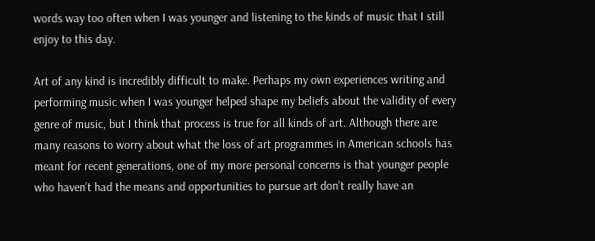words way too often when I was younger and listening to the kinds of music that I still enjoy to this day.

Art of any kind is incredibly difficult to make. Perhaps my own experiences writing and performing music when I was younger helped shape my beliefs about the validity of every genre of music, but I think that process is true for all kinds of art. Although there are many reasons to worry about what the loss of art programmes in American schools has meant for recent generations, one of my more personal concerns is that younger people who haven’t had the means and opportunities to pursue art don’t really have an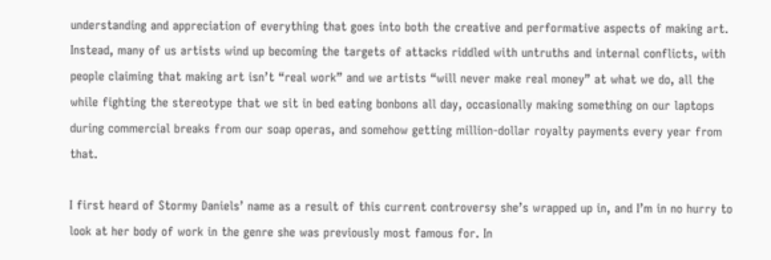understanding and appreciation of everything that goes into both the creative and performative aspects of making art. Instead, many of us artists wind up becoming the targets of attacks riddled with untruths and internal conflicts, with people claiming that making art isn’t “real work” and we artists “will never make real money” at what we do, all the while fighting the stereotype that we sit in bed eating bonbons all day, occasionally making something on our laptops during commercial breaks from our soap operas, and somehow getting million-dollar royalty payments every year from that.

I first heard of Stormy Daniels’ name as a result of this current controversy she’s wrapped up in, and I’m in no hurry to look at her body of work in the genre she was previously most famous for. In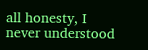all honesty, I never understood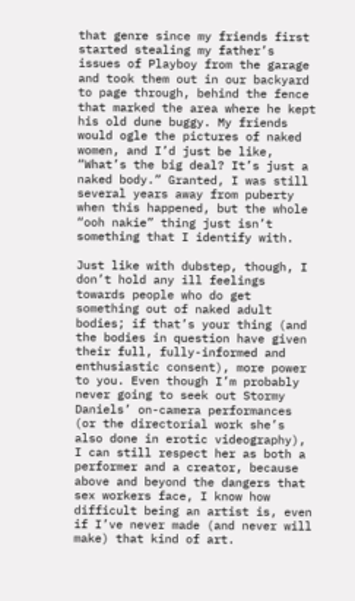that genre since my friends first started stealing my father’s issues of Playboy from the garage and took them out in our backyard to page through, behind the fence that marked the area where he kept his old dune buggy. My friends would ogle the pictures of naked women, and I’d just be like, “What’s the big deal? It’s just a naked body.” Granted, I was still several years away from puberty when this happened, but the whole “ooh nakie” thing just isn’t something that I identify with.

Just like with dubstep, though, I don’t hold any ill feelings towards people who do get something out of naked adult bodies; if that’s your thing (and the bodies in question have given their full, fully-informed and enthusiastic consent), more power to you. Even though I’m probably never going to seek out Stormy Daniels’ on-camera performances (or the directorial work she’s also done in erotic videography), I can still respect her as both a performer and a creator, because above and beyond the dangers that sex workers face, I know how difficult being an artist is, even if I’ve never made (and never will make) that kind of art.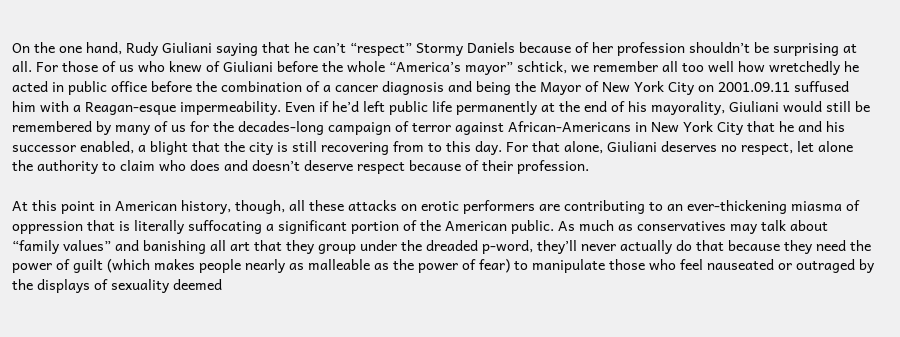On the one hand, Rudy Giuliani saying that he can’t “respect” Stormy Daniels because of her profession shouldn’t be surprising at all. For those of us who knew of Giuliani before the whole “America’s mayor” schtick, we remember all too well how wretchedly he acted in public office before the combination of a cancer diagnosis and being the Mayor of New York City on 2001.09.11 suffused him with a Reagan-esque impermeability. Even if he’d left public life permanently at the end of his mayorality, Giuliani would still be remembered by many of us for the decades-long campaign of terror against African-Americans in New York City that he and his successor enabled, a blight that the city is still recovering from to this day. For that alone, Giuliani deserves no respect, let alone the authority to claim who does and doesn’t deserve respect because of their profession.

At this point in American history, though, all these attacks on erotic performers are contributing to an ever-thickening miasma of oppression that is literally suffocating a significant portion of the American public. As much as conservatives may talk about “family values” and banishing all art that they group under the dreaded p-word, they’ll never actually do that because they need the power of guilt (which makes people nearly as malleable as the power of fear) to manipulate those who feel nauseated or outraged by the displays of sexuality deemed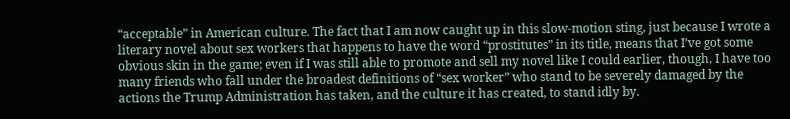“acceptable” in American culture. The fact that I am now caught up in this slow-motion sting, just because I wrote a literary novel about sex workers that happens to have the word “prostitutes” in its title, means that I’ve got some obvious skin in the game; even if I was still able to promote and sell my novel like I could earlier, though, I have too many friends who fall under the broadest definitions of “sex worker” who stand to be severely damaged by the actions the Trump Administration has taken, and the culture it has created, to stand idly by.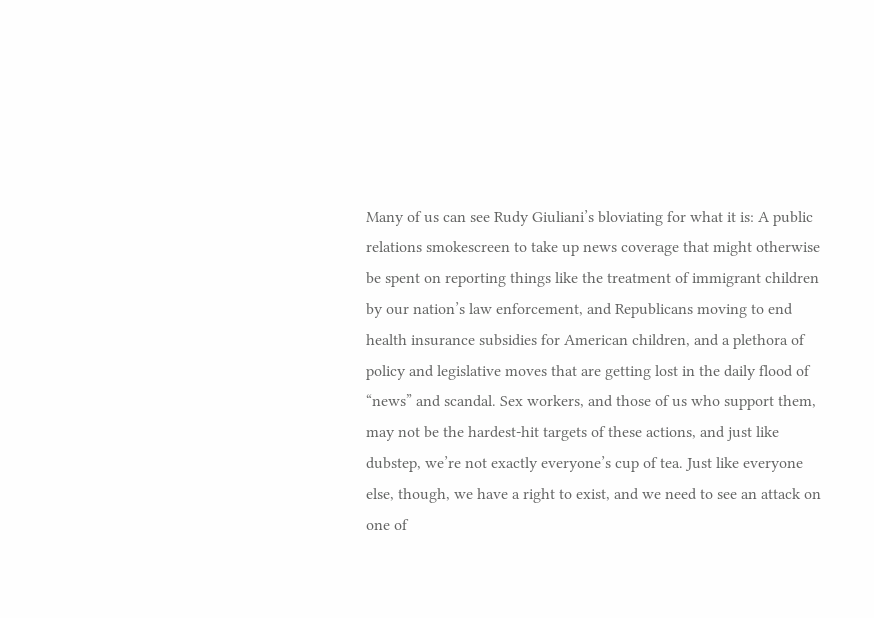Many of us can see Rudy Giuliani’s bloviating for what it is: A public relations smokescreen to take up news coverage that might otherwise be spent on reporting things like the treatment of immigrant children by our nation’s law enforcement, and Republicans moving to end health insurance subsidies for American children, and a plethora of policy and legislative moves that are getting lost in the daily flood of “news” and scandal. Sex workers, and those of us who support them, may not be the hardest-hit targets of these actions, and just like dubstep, we’re not exactly everyone’s cup of tea. Just like everyone else, though, we have a right to exist, and we need to see an attack on one of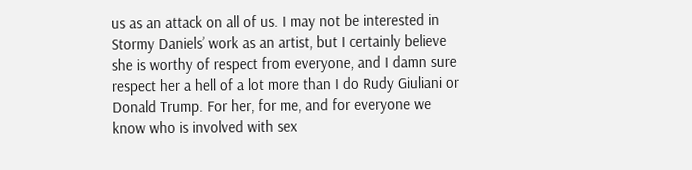us as an attack on all of us. I may not be interested in Stormy Daniels’ work as an artist, but I certainly believe she is worthy of respect from everyone, and I damn sure respect her a hell of a lot more than I do Rudy Giuliani or Donald Trump. For her, for me, and for everyone we know who is involved with sex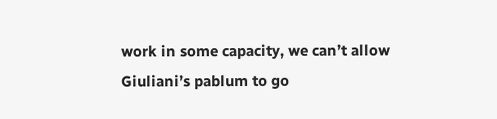work in some capacity, we can’t allow Giuliani’s pablum to go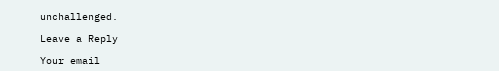unchallenged.

Leave a Reply

Your email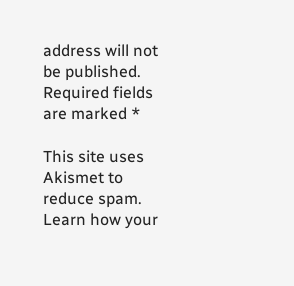address will not be published. Required fields are marked *

This site uses Akismet to reduce spam. Learn how your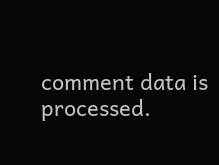comment data is processed.